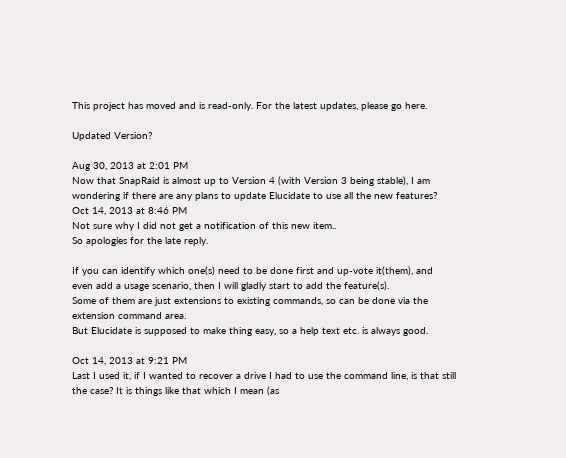This project has moved and is read-only. For the latest updates, please go here.

Updated Version?

Aug 30, 2013 at 2:01 PM
Now that SnapRaid is almost up to Version 4 (with Version 3 being stable), I am wondering if there are any plans to update Elucidate to use all the new features?
Oct 14, 2013 at 8:46 PM
Not sure why I did not get a notification of this new item..
So apologies for the late reply.

If you can identify which one(s) need to be done first and up-vote it(them), and even add a usage scenario, then I will gladly start to add the feature(s).
Some of them are just extensions to existing commands, so can be done via the extension command area.
But Elucidate is supposed to make thing easy, so a help text etc. is always good.

Oct 14, 2013 at 9:21 PM
Last I used it, if I wanted to recover a drive I had to use the command line, is that still the case? It is things like that which I mean (as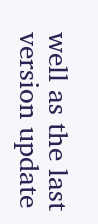well as the last version update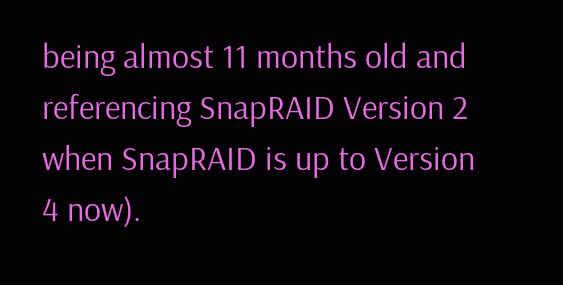being almost 11 months old and referencing SnapRAID Version 2 when SnapRAID is up to Version 4 now).